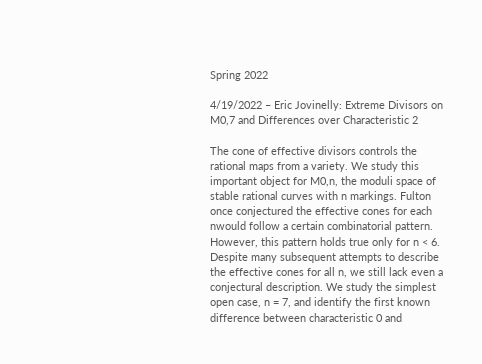Spring 2022

4/19/2022 – Eric Jovinelly: Extreme Divisors on M0,7 and Differences over Characteristic 2

The cone of effective divisors controls the rational maps from a variety. We study this important object for M0,n, the moduli space of stable rational curves with n markings. Fulton once conjectured the effective cones for each nwould follow a certain combinatorial pattern. However, this pattern holds true only for n < 6. Despite many subsequent attempts to describe the effective cones for all n, we still lack even a conjectural description. We study the simplest open case, n = 7, and identify the first known difference between characteristic 0 and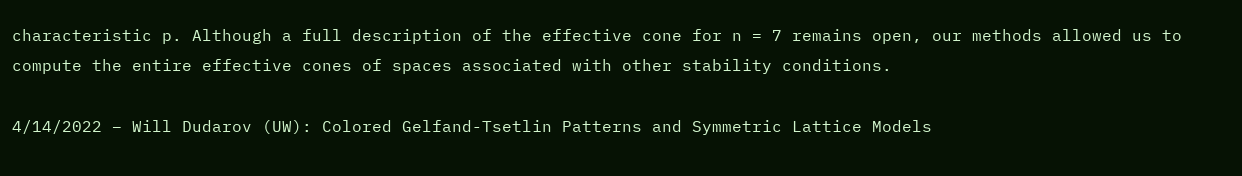characteristic p. Although a full description of the effective cone for n = 7 remains open, our methods allowed us to compute the entire effective cones of spaces associated with other stability conditions.

4/14/2022 – Will Dudarov (UW): Colored Gelfand-Tsetlin Patterns and Symmetric Lattice Models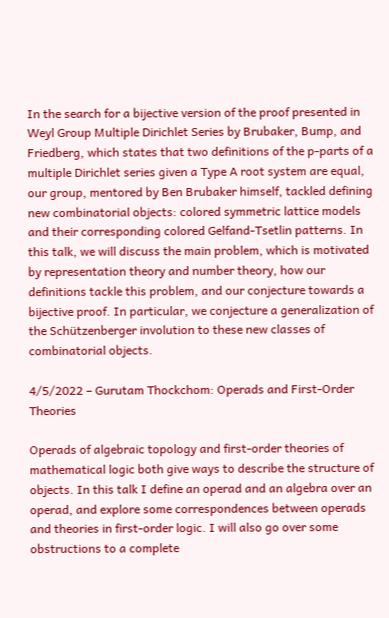In the search for a bijective version of the proof presented in Weyl Group Multiple Dirichlet Series by Brubaker, Bump, and Friedberg, which states that two definitions of the p-parts of a multiple Dirichlet series given a Type A root system are equal, our group, mentored by Ben Brubaker himself, tackled defining new combinatorial objects: colored symmetric lattice models and their corresponding colored Gelfand-Tsetlin patterns. In this talk, we will discuss the main problem, which is motivated by representation theory and number theory, how our definitions tackle this problem, and our conjecture towards a bijective proof. In particular, we conjecture a generalization of the Schützenberger involution to these new classes of combinatorial objects.

4/5/2022 – Gurutam Thockchom: Operads and First-Order Theories

Operads of algebraic topology and first-order theories of mathematical logic both give ways to describe the structure of objects. In this talk I define an operad and an algebra over an operad, and explore some correspondences between operads and theories in first-order logic. I will also go over some obstructions to a complete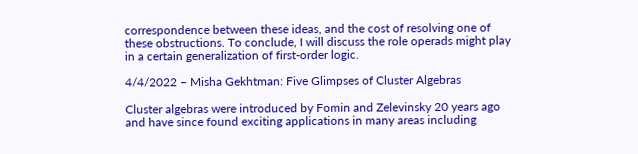correspondence between these ideas, and the cost of resolving one of these obstructions. To conclude, I will discuss the role operads might play in a certain generalization of first-order logic.

4/4/2022 – Misha Gekhtman: Five Glimpses of Cluster Algebras

Cluster algebras were introduced by Fomin and Zelevinsky 20 years ago and have since found exciting applications in many areas including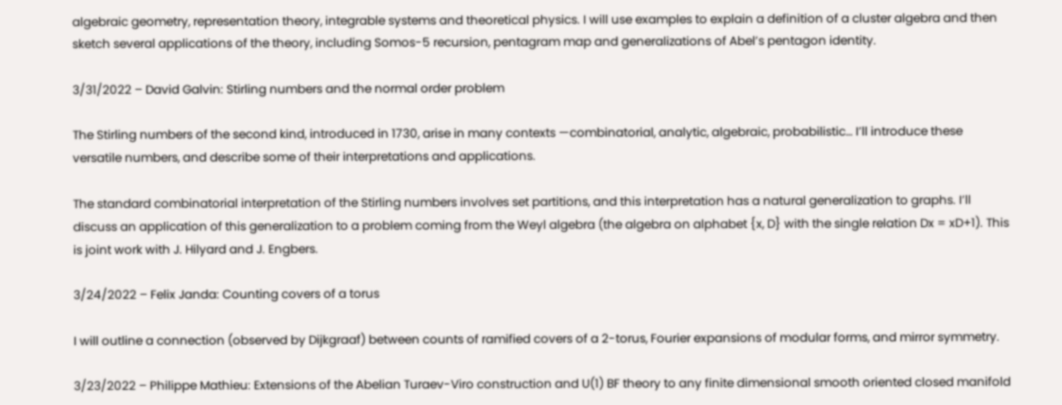algebraic geometry, representation theory, integrable systems and theoretical physics. I will use examples to explain a definition of a cluster algebra and then sketch several applications of the theory, including Somos-5 recursion, pentagram map and generalizations of Abel’s pentagon identity.

3/31/2022 – David Galvin: Stirling numbers and the normal order problem

The Stirling numbers of the second kind, introduced in 1730, arise in many contexts —combinatorial, analytic, algebraic, probabilistic… I’ll introduce these versatile numbers, and describe some of their interpretations and applications.

The standard combinatorial interpretation of the Stirling numbers involves set partitions, and this interpretation has a natural generalization to graphs. I’ll discuss an application of this generalization to a problem coming from the Weyl algebra (the algebra on alphabet {x, D} with the single relation Dx = xD+1). This is joint work with J. Hilyard and J. Engbers.

3/24/2022 – Felix Janda: Counting covers of a torus

I will outline a connection (observed by Dijkgraaf) between counts of ramified covers of a 2-torus, Fourier expansions of modular forms, and mirror symmetry.

3/23/2022 – Philippe Mathieu: Extensions of the Abelian Turaev-Viro construction and U(1) BF theory to any finite dimensional smooth oriented closed manifold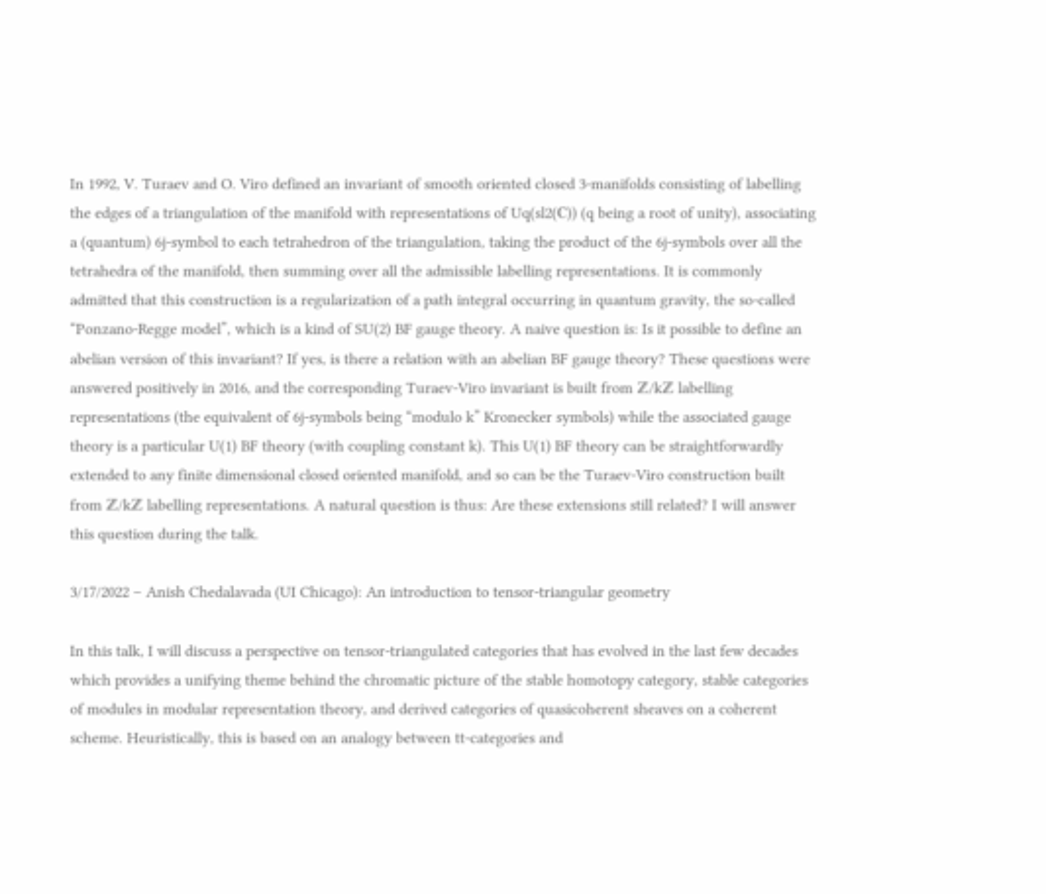In 1992, V. Turaev and O. Viro defined an invariant of smooth oriented closed 3-manifolds consisting of labelling the edges of a triangulation of the manifold with representations of Uq(sl2(ℂ)) (q being a root of unity), associating a (quantum) 6j-symbol to each tetrahedron of the triangulation, taking the product of the 6j-symbols over all the tetrahedra of the manifold, then summing over all the admissible labelling representations. It is commonly admitted that this construction is a regularization of a path integral occurring in quantum gravity, the so-called “Ponzano-Regge model”, which is a kind of SU(2) BF gauge theory. A naive question is: Is it possible to define an abelian version of this invariant? If yes, is there a relation with an abelian BF gauge theory? These questions were answered positively in 2016, and the corresponding Turaev-Viro invariant is built from ℤ/kℤ labelling representations (the equivalent of 6j-symbols being “modulo k” Kronecker symbols) while the associated gauge theory is a particular U(1) BF theory (with coupling constant k). This U(1) BF theory can be straightforwardly extended to any finite dimensional closed oriented manifold, and so can be the Turaev-Viro construction built from ℤ/kℤ labelling representations. A natural question is thus: Are these extensions still related? I will answer this question during the talk.

3/17/2022 – Anish Chedalavada (UI Chicago): An introduction to tensor-triangular geometry

In this talk, I will discuss a perspective on tensor-triangulated categories that has evolved in the last few decades which provides a unifying theme behind the chromatic picture of the stable homotopy category, stable categories of modules in modular representation theory, and derived categories of quasicoherent sheaves on a coherent scheme. Heuristically, this is based on an analogy between tt-categories and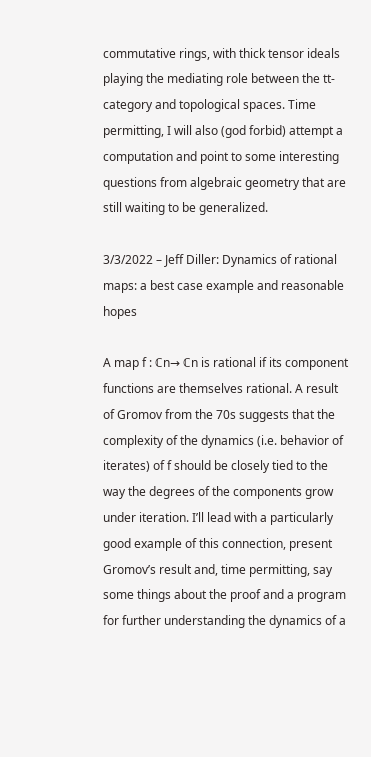commutative rings, with thick tensor ideals playing the mediating role between the tt-category and topological spaces. Time permitting, I will also (god forbid) attempt a computation and point to some interesting questions from algebraic geometry that are still waiting to be generalized.

3/3/2022 – Jeff Diller: Dynamics of rational maps: a best case example and reasonable hopes

A map f : ℂn→ ℂn is rational if its component functions are themselves rational. A result of Gromov from the 70s suggests that the complexity of the dynamics (i.e. behavior of iterates) of f should be closely tied to the way the degrees of the components grow under iteration. I’ll lead with a particularly good example of this connection, present Gromov’s result and, time permitting, say some things about the proof and a program for further understanding the dynamics of a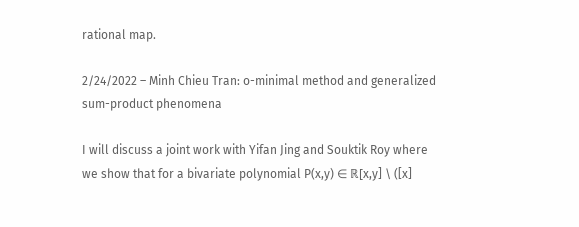rational map.

2/24/2022 – Minh Chieu Tran: o-minimal method and generalized sum-product phenomena

I will discuss a joint work with Yifan Jing and Souktik Roy where we show that for a bivariate polynomial P(x,y) ∈ ℝ[x,y] \ ([x]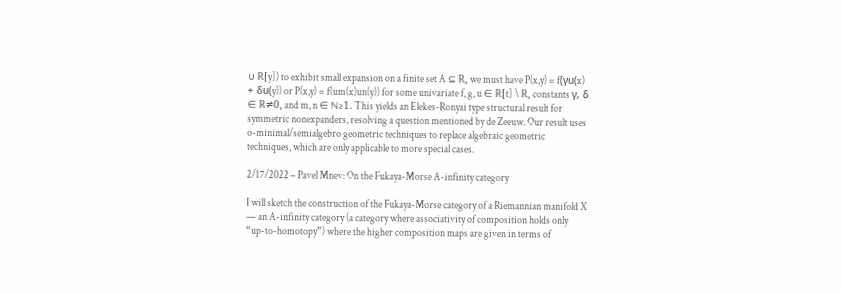∪ ℝ[y]) to exhibit small expansion on a finite set A ⊆ ℝ, we must have P(x,y) = f(γu(x) + δu(y)) or P(x,y) = f(um(x)un(y)) for some univariate f, g, u ∈ ℝ[t] \ ℝ, constants γ, δ ∈ ℝ≠0, and m, n ∈ ℕ≥1. This yields an Elekes-Ronyai type structural result for symmetric nonexpanders, resolving a question mentioned by de Zeeuw. Our result uses o-minimal/semialgebro geometric techniques to replace algebraic geometric techniques, which are only applicable to more special cases.

2/17/2022 – Pavel Mnev: On the Fukaya-Morse A-infinity category

I will sketch the construction of the Fukaya-Morse category of a Riemannian manifold X — an A-infinity category (a category where associativity of composition holds only “up-to-homotopy”) where the higher composition maps are given in terms of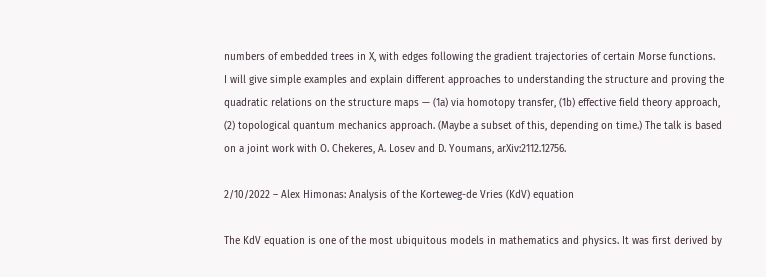numbers of embedded trees in X, with edges following the gradient trajectories of certain Morse functions.
I will give simple examples and explain different approaches to understanding the structure and proving the quadratic relations on the structure maps — (1a) via homotopy transfer, (1b) effective field theory approach, (2) topological quantum mechanics approach. (Maybe a subset of this, depending on time.) The talk is based on a joint work with O. Chekeres, A. Losev and D. Youmans, arXiv:2112.12756.

2/10/2022 – Alex Himonas: Analysis of the Korteweg-de Vries (KdV) equation

The KdV equation is one of the most ubiquitous models in mathematics and physics. It was first derived by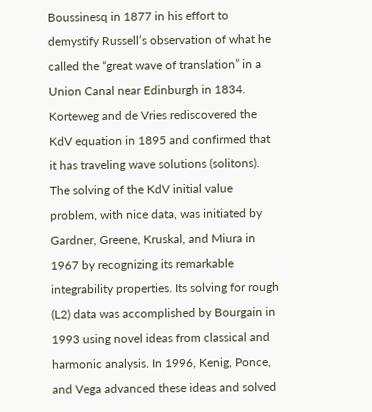Boussinesq in 1877 in his effort to demystify Russell’s observation of what he called the “great wave of translation” in a Union Canal near Edinburgh in 1834. Korteweg and de Vries rediscovered the KdV equation in 1895 and confirmed that it has traveling wave solutions (solitons). The solving of the KdV initial value problem, with nice data, was initiated by Gardner, Greene, Kruskal, and Miura in 1967 by recognizing its remarkable integrability properties. Its solving for rough (L2) data was accomplished by Bourgain in 1993 using novel ideas from classical and harmonic analysis. In 1996, Kenig, Ponce, and Vega advanced these ideas and solved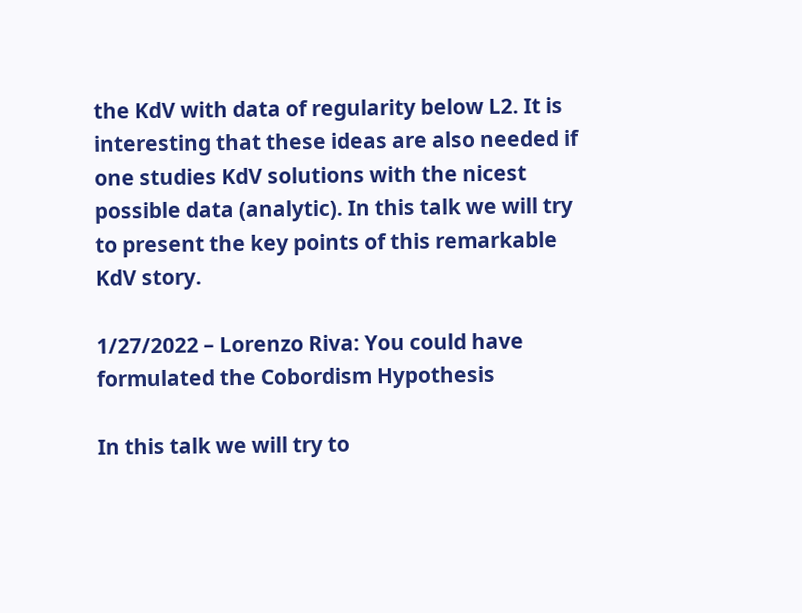the KdV with data of regularity below L2. It is interesting that these ideas are also needed if one studies KdV solutions with the nicest possible data (analytic). In this talk we will try to present the key points of this remarkable KdV story.

1/27/2022 – Lorenzo Riva: You could have formulated the Cobordism Hypothesis

In this talk we will try to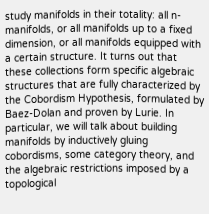study manifolds in their totality: all n-manifolds, or all manifolds up to a fixed dimension, or all manifolds equipped with a certain structure. It turns out that these collections form specific algebraic structures that are fully characterized by the Cobordism Hypothesis, formulated by Baez-Dolan and proven by Lurie. In particular, we will talk about building manifolds by inductively gluing cobordisms, some category theory, and the algebraic restrictions imposed by a topological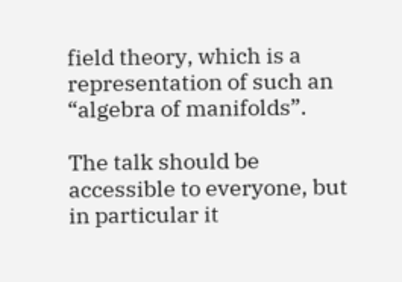field theory, which is a representation of such an “algebra of manifolds”.

The talk should be accessible to everyone, but in particular it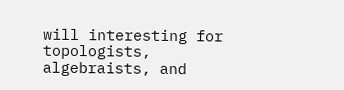will interesting for topologists, algebraists, and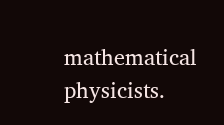mathematical physicists.